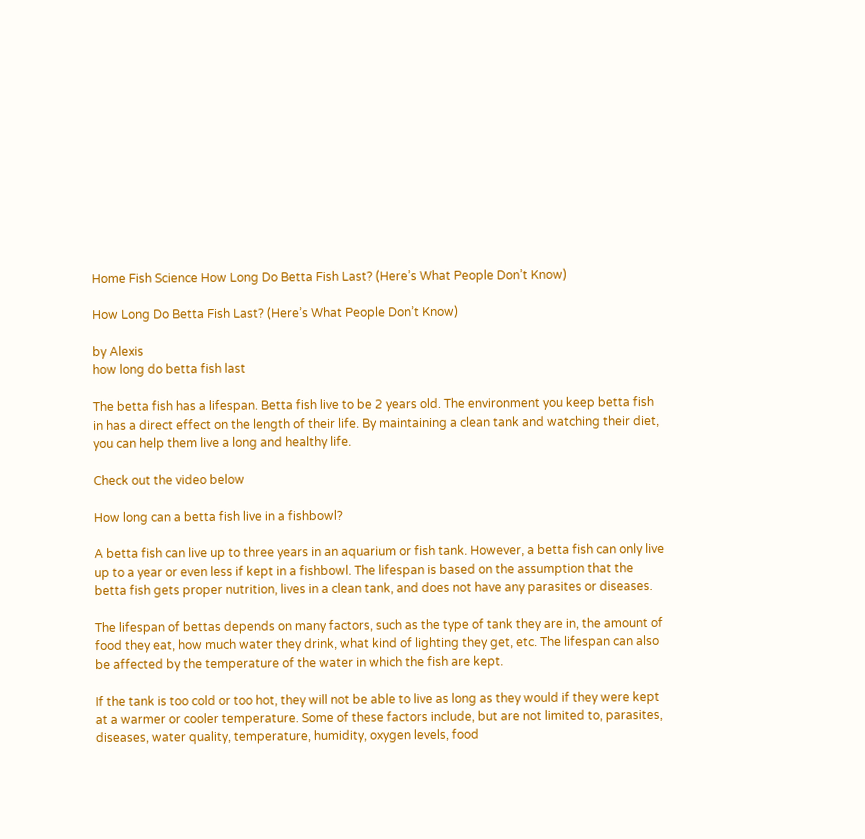Home Fish Science How Long Do Betta Fish Last? (Here’s What People Don’t Know)

How Long Do Betta Fish Last? (Here’s What People Don’t Know)

by Alexis
how long do betta fish last

The betta fish has a lifespan. Betta fish live to be 2 years old. The environment you keep betta fish in has a direct effect on the length of their life. By maintaining a clean tank and watching their diet, you can help them live a long and healthy life.

Check out the video below

How long can a betta fish live in a fishbowl?

A betta fish can live up to three years in an aquarium or fish tank. However, a betta fish can only live up to a year or even less if kept in a fishbowl. The lifespan is based on the assumption that the betta fish gets proper nutrition, lives in a clean tank, and does not have any parasites or diseases.

The lifespan of bettas depends on many factors, such as the type of tank they are in, the amount of food they eat, how much water they drink, what kind of lighting they get, etc. The lifespan can also be affected by the temperature of the water in which the fish are kept.

If the tank is too cold or too hot, they will not be able to live as long as they would if they were kept at a warmer or cooler temperature. Some of these factors include, but are not limited to, parasites, diseases, water quality, temperature, humidity, oxygen levels, food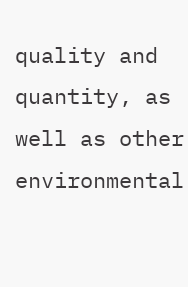quality and quantity, as well as other environmental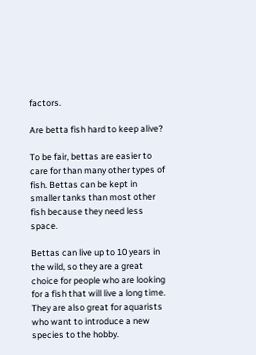factors.

Are betta fish hard to keep alive?

To be fair, bettas are easier to care for than many other types of fish. Bettas can be kept in smaller tanks than most other fish because they need less space.

Bettas can live up to 10 years in the wild, so they are a great choice for people who are looking for a fish that will live a long time. They are also great for aquarists who want to introduce a new species to the hobby.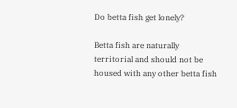Do betta fish get lonely?

Betta fish are naturally territorial and should not be housed with any other betta fish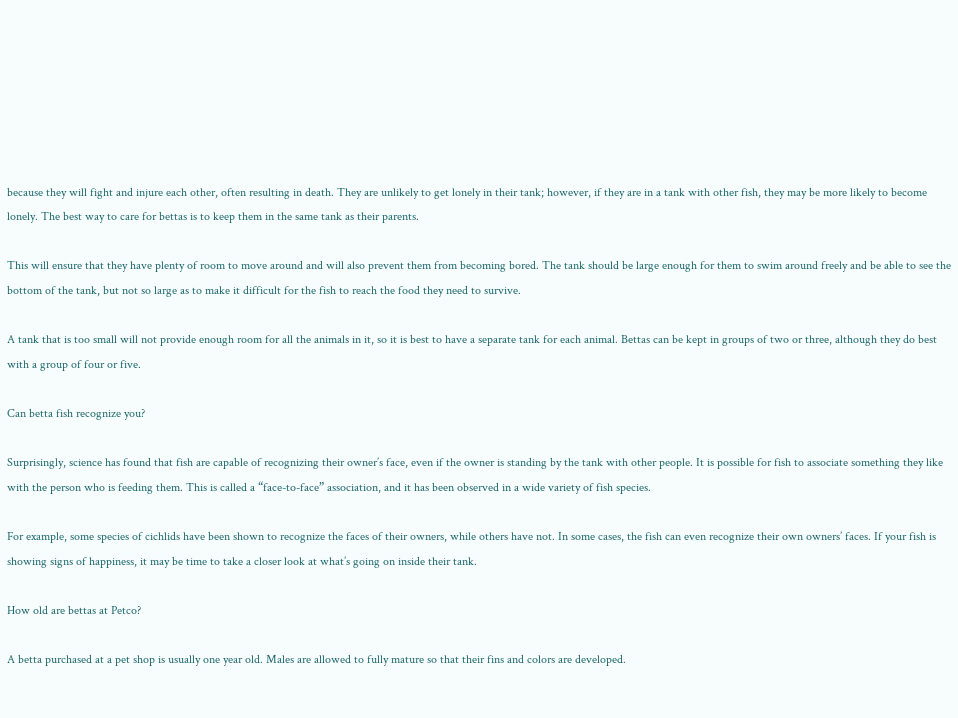because they will fight and injure each other, often resulting in death. They are unlikely to get lonely in their tank; however, if they are in a tank with other fish, they may be more likely to become lonely. The best way to care for bettas is to keep them in the same tank as their parents.

This will ensure that they have plenty of room to move around and will also prevent them from becoming bored. The tank should be large enough for them to swim around freely and be able to see the bottom of the tank, but not so large as to make it difficult for the fish to reach the food they need to survive.

A tank that is too small will not provide enough room for all the animals in it, so it is best to have a separate tank for each animal. Bettas can be kept in groups of two or three, although they do best with a group of four or five.

Can betta fish recognize you?

Surprisingly, science has found that fish are capable of recognizing their owner’s face, even if the owner is standing by the tank with other people. It is possible for fish to associate something they like with the person who is feeding them. This is called a “face-to-face” association, and it has been observed in a wide variety of fish species.

For example, some species of cichlids have been shown to recognize the faces of their owners, while others have not. In some cases, the fish can even recognize their own owners’ faces. If your fish is showing signs of happiness, it may be time to take a closer look at what’s going on inside their tank.

How old are bettas at Petco?

A betta purchased at a pet shop is usually one year old. Males are allowed to fully mature so that their fins and colors are developed.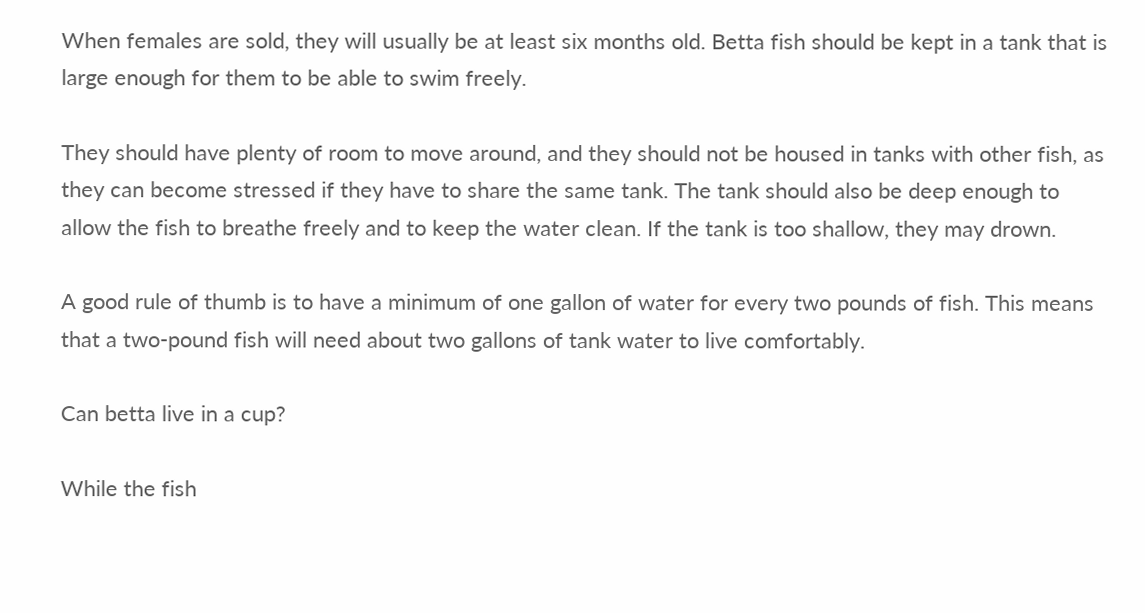When females are sold, they will usually be at least six months old. Betta fish should be kept in a tank that is large enough for them to be able to swim freely.

They should have plenty of room to move around, and they should not be housed in tanks with other fish, as they can become stressed if they have to share the same tank. The tank should also be deep enough to allow the fish to breathe freely and to keep the water clean. If the tank is too shallow, they may drown.

A good rule of thumb is to have a minimum of one gallon of water for every two pounds of fish. This means that a two-pound fish will need about two gallons of tank water to live comfortably.

Can betta live in a cup?

While the fish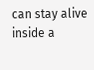can stay alive inside a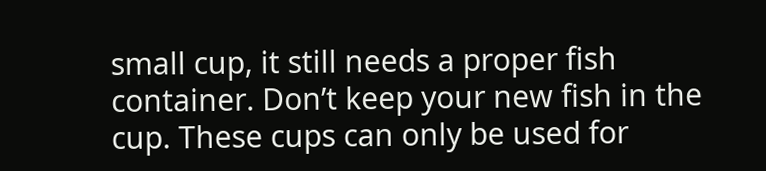small cup, it still needs a proper fish container. Don’t keep your new fish in the cup. These cups can only be used for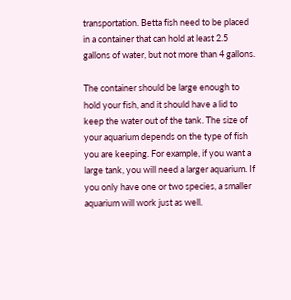transportation. Betta fish need to be placed in a container that can hold at least 2.5 gallons of water, but not more than 4 gallons.

The container should be large enough to hold your fish, and it should have a lid to keep the water out of the tank. The size of your aquarium depends on the type of fish you are keeping. For example, if you want a large tank, you will need a larger aquarium. If you only have one or two species, a smaller aquarium will work just as well.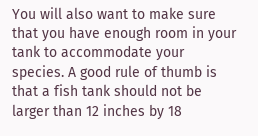You will also want to make sure that you have enough room in your tank to accommodate your species. A good rule of thumb is that a fish tank should not be larger than 12 inches by 18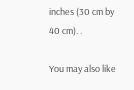inches (30 cm by 40 cm). .

You may also like